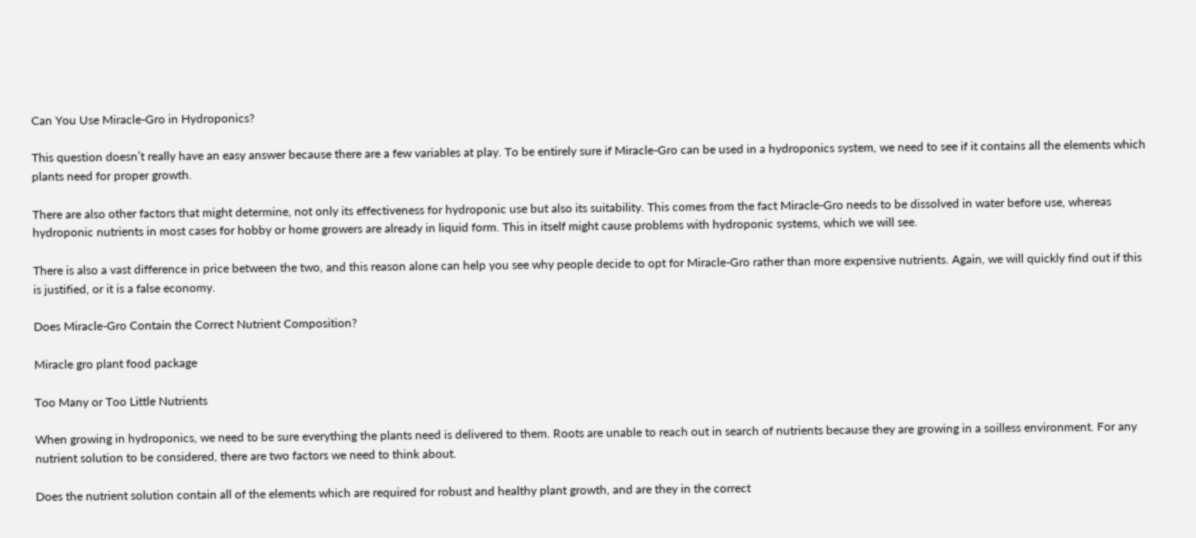Can You Use Miracle-Gro in Hydroponics?

This question doesn’t really have an easy answer because there are a few variables at play. To be entirely sure if Miracle-Gro can be used in a hydroponics system, we need to see if it contains all the elements which plants need for proper growth.

There are also other factors that might determine, not only its effectiveness for hydroponic use but also its suitability. This comes from the fact Miracle-Gro needs to be dissolved in water before use, whereas hydroponic nutrients in most cases for hobby or home growers are already in liquid form. This in itself might cause problems with hydroponic systems, which we will see.

There is also a vast difference in price between the two, and this reason alone can help you see why people decide to opt for Miracle-Gro rather than more expensive nutrients. Again, we will quickly find out if this is justified, or it is a false economy.

Does Miracle-Gro Contain the Correct Nutrient Composition?

Miracle gro plant food package

Too Many or Too Little Nutrients

When growing in hydroponics, we need to be sure everything the plants need is delivered to them. Roots are unable to reach out in search of nutrients because they are growing in a soilless environment. For any nutrient solution to be considered, there are two factors we need to think about.

Does the nutrient solution contain all of the elements which are required for robust and healthy plant growth, and are they in the correct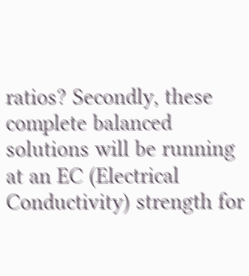ratios? Secondly, these complete balanced solutions will be running at an EC (Electrical Conductivity) strength for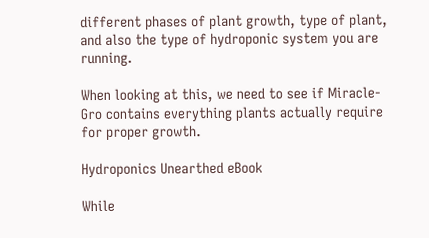different phases of plant growth, type of plant, and also the type of hydroponic system you are running.

When looking at this, we need to see if Miracle-Gro contains everything plants actually require for proper growth.

Hydroponics Unearthed eBook

While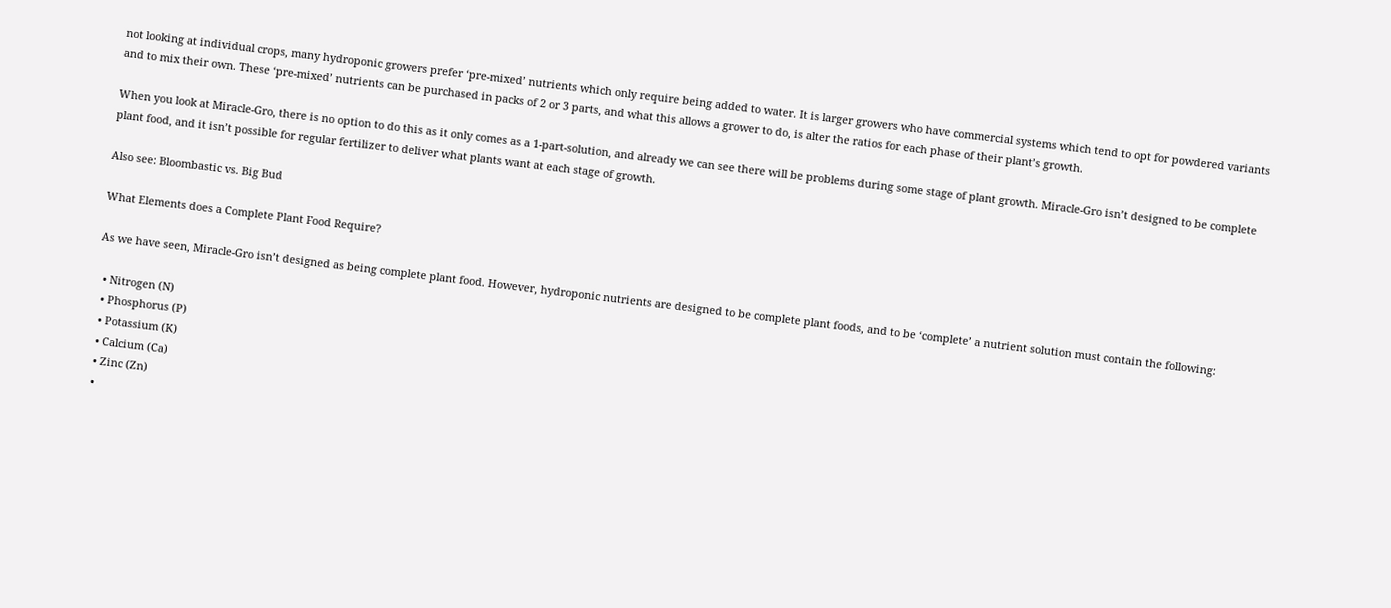not looking at individual crops, many hydroponic growers prefer ‘pre-mixed’ nutrients which only require being added to water. It is larger growers who have commercial systems which tend to opt for powdered variants and to mix their own. These ‘pre-mixed’ nutrients can be purchased in packs of 2 or 3 parts, and what this allows a grower to do, is alter the ratios for each phase of their plant’s growth.

When you look at Miracle-Gro, there is no option to do this as it only comes as a 1-part-solution, and already we can see there will be problems during some stage of plant growth. Miracle-Gro isn’t designed to be complete plant food, and it isn’t possible for regular fertilizer to deliver what plants want at each stage of growth.

Also see: Bloombastic vs. Big Bud

What Elements does a Complete Plant Food Require?

As we have seen, Miracle-Gro isn’t designed as being complete plant food. However, hydroponic nutrients are designed to be complete plant foods, and to be ‘complete’ a nutrient solution must contain the following:

  • Nitrogen (N)
  • Phosphorus (P)
  • Potassium (K)
  • Calcium (Ca)
  • Zinc (Zn)
  •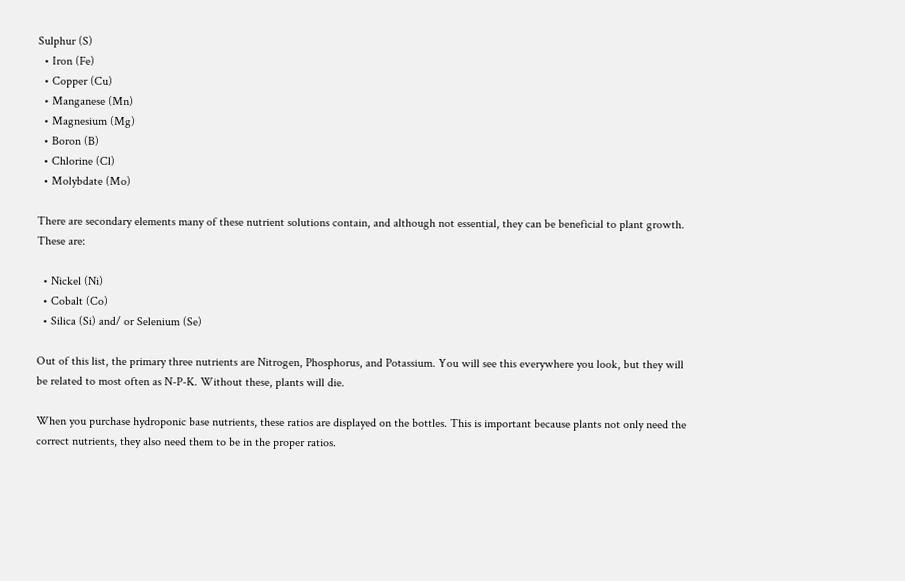Sulphur (S)
  • Iron (Fe)
  • Copper (Cu)
  • Manganese (Mn)
  • Magnesium (Mg)
  • Boron (B)
  • Chlorine (Cl)
  • Molybdate (Mo)

There are secondary elements many of these nutrient solutions contain, and although not essential, they can be beneficial to plant growth. These are:

  • Nickel (Ni)
  • Cobalt (Co)
  • Silica (Si) and/ or Selenium (Se)

Out of this list, the primary three nutrients are Nitrogen, Phosphorus, and Potassium. You will see this everywhere you look, but they will be related to most often as N-P-K. Without these, plants will die.

When you purchase hydroponic base nutrients, these ratios are displayed on the bottles. This is important because plants not only need the correct nutrients, they also need them to be in the proper ratios.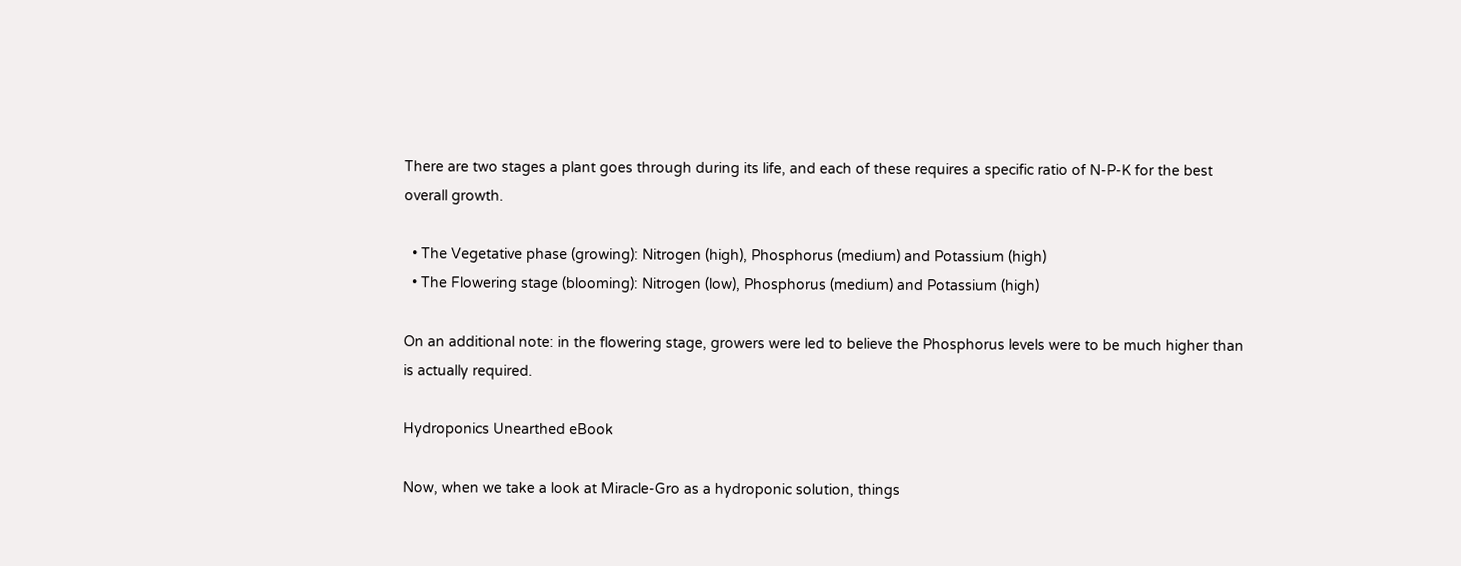There are two stages a plant goes through during its life, and each of these requires a specific ratio of N-P-K for the best overall growth.

  • The Vegetative phase (growing): Nitrogen (high), Phosphorus (medium) and Potassium (high)
  • The Flowering stage (blooming): Nitrogen (low), Phosphorus (medium) and Potassium (high)

On an additional note: in the flowering stage, growers were led to believe the Phosphorus levels were to be much higher than is actually required.

Hydroponics Unearthed eBook

Now, when we take a look at Miracle-Gro as a hydroponic solution, things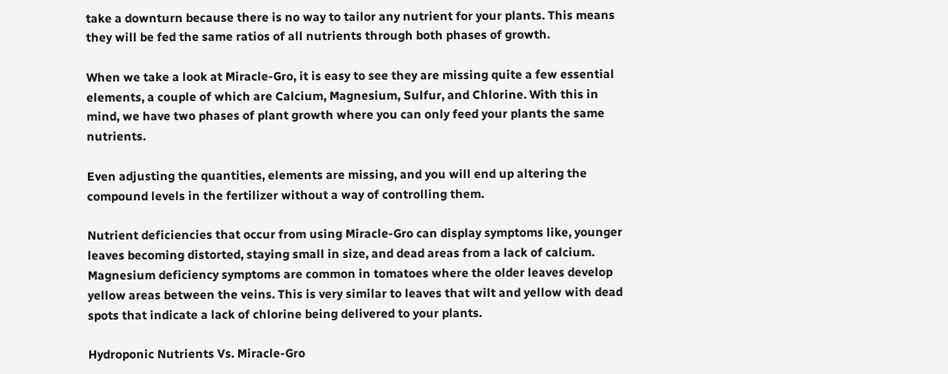take a downturn because there is no way to tailor any nutrient for your plants. This means they will be fed the same ratios of all nutrients through both phases of growth.

When we take a look at Miracle-Gro, it is easy to see they are missing quite a few essential elements, a couple of which are Calcium, Magnesium, Sulfur, and Chlorine. With this in mind, we have two phases of plant growth where you can only feed your plants the same nutrients.

Even adjusting the quantities, elements are missing, and you will end up altering the compound levels in the fertilizer without a way of controlling them.

Nutrient deficiencies that occur from using Miracle-Gro can display symptoms like, younger leaves becoming distorted, staying small in size, and dead areas from a lack of calcium. Magnesium deficiency symptoms are common in tomatoes where the older leaves develop yellow areas between the veins. This is very similar to leaves that wilt and yellow with dead spots that indicate a lack of chlorine being delivered to your plants.

Hydroponic Nutrients Vs. Miracle-Gro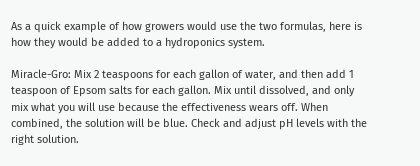As a quick example of how growers would use the two formulas, here is how they would be added to a hydroponics system.

Miracle-Gro: Mix 2 teaspoons for each gallon of water, and then add 1 teaspoon of Epsom salts for each gallon. Mix until dissolved, and only mix what you will use because the effectiveness wears off. When combined, the solution will be blue. Check and adjust pH levels with the right solution.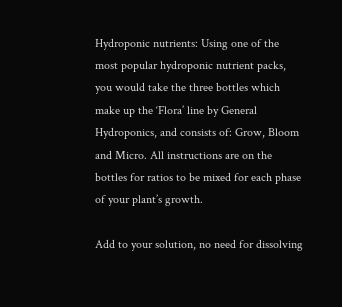Hydroponic nutrients: Using one of the most popular hydroponic nutrient packs, you would take the three bottles which make up the ‘Flora’ line by General Hydroponics, and consists of: Grow, Bloom and Micro. All instructions are on the bottles for ratios to be mixed for each phase of your plant’s growth.

Add to your solution, no need for dissolving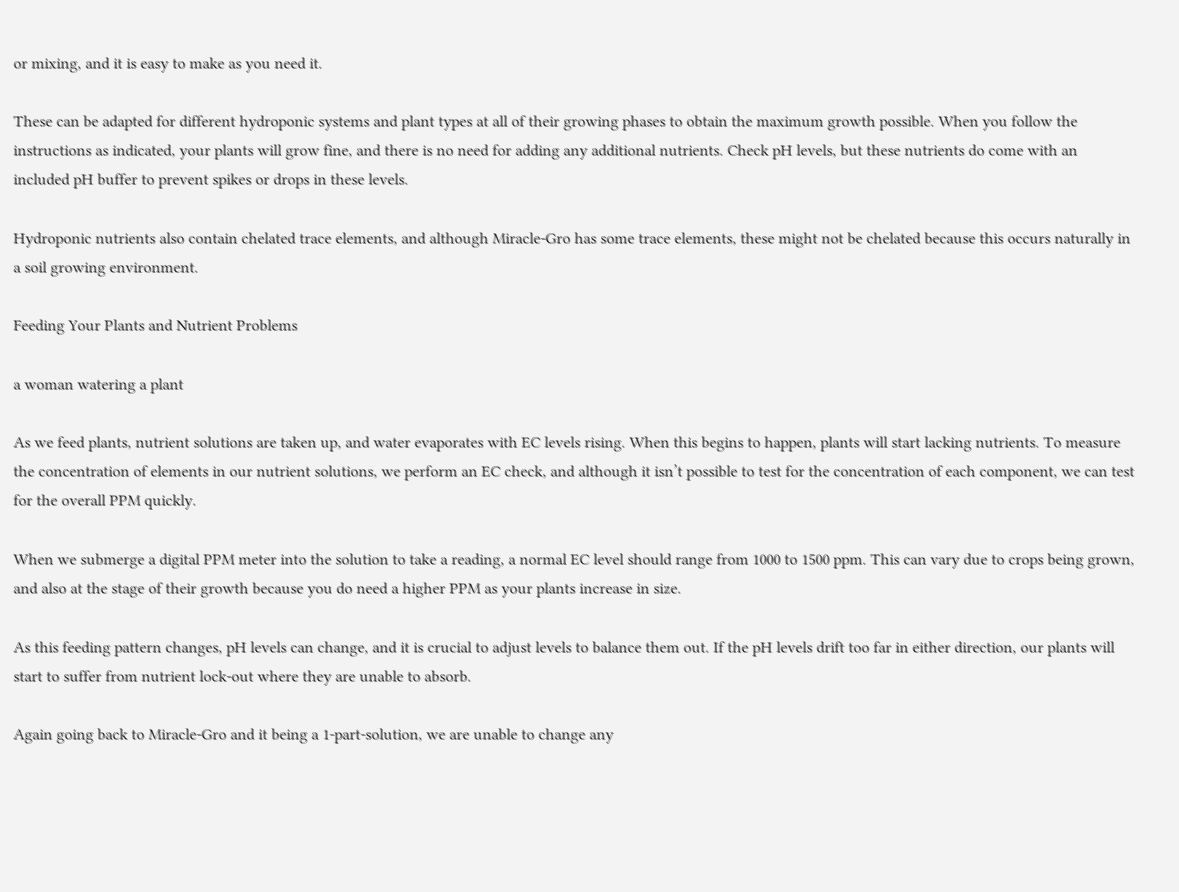or mixing, and it is easy to make as you need it.

These can be adapted for different hydroponic systems and plant types at all of their growing phases to obtain the maximum growth possible. When you follow the instructions as indicated, your plants will grow fine, and there is no need for adding any additional nutrients. Check pH levels, but these nutrients do come with an included pH buffer to prevent spikes or drops in these levels.

Hydroponic nutrients also contain chelated trace elements, and although Miracle-Gro has some trace elements, these might not be chelated because this occurs naturally in a soil growing environment.

Feeding Your Plants and Nutrient Problems

a woman watering a plant

As we feed plants, nutrient solutions are taken up, and water evaporates with EC levels rising. When this begins to happen, plants will start lacking nutrients. To measure the concentration of elements in our nutrient solutions, we perform an EC check, and although it isn’t possible to test for the concentration of each component, we can test for the overall PPM quickly.

When we submerge a digital PPM meter into the solution to take a reading, a normal EC level should range from 1000 to 1500 ppm. This can vary due to crops being grown, and also at the stage of their growth because you do need a higher PPM as your plants increase in size.

As this feeding pattern changes, pH levels can change, and it is crucial to adjust levels to balance them out. If the pH levels drift too far in either direction, our plants will start to suffer from nutrient lock-out where they are unable to absorb.

Again going back to Miracle-Gro and it being a 1-part-solution, we are unable to change any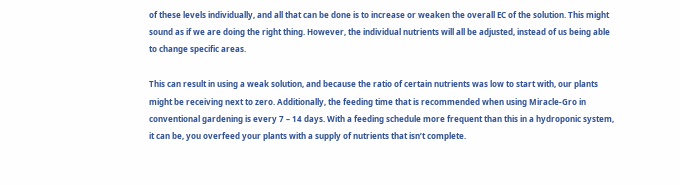of these levels individually, and all that can be done is to increase or weaken the overall EC of the solution. This might sound as if we are doing the right thing. However, the individual nutrients will all be adjusted, instead of us being able to change specific areas.

This can result in using a weak solution, and because the ratio of certain nutrients was low to start with, our plants might be receiving next to zero. Additionally, the feeding time that is recommended when using Miracle-Gro in conventional gardening is every 7 – 14 days. With a feeding schedule more frequent than this in a hydroponic system, it can be, you overfeed your plants with a supply of nutrients that isn’t complete.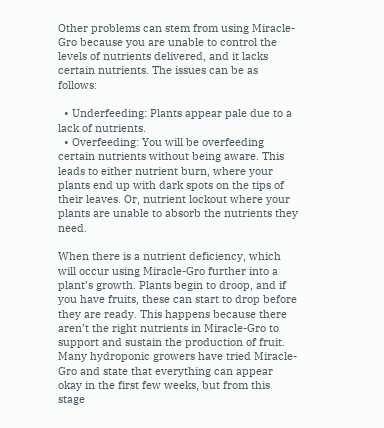Other problems can stem from using Miracle-Gro because you are unable to control the levels of nutrients delivered, and it lacks certain nutrients. The issues can be as follows:

  • Underfeeding: Plants appear pale due to a lack of nutrients.
  • Overfeeding: You will be overfeeding certain nutrients without being aware. This leads to either nutrient burn, where your plants end up with dark spots on the tips of their leaves. Or, nutrient lockout where your plants are unable to absorb the nutrients they need.

When there is a nutrient deficiency, which will occur using Miracle-Gro further into a plant’s growth. Plants begin to droop, and if you have fruits, these can start to drop before they are ready. This happens because there aren’t the right nutrients in Miracle-Gro to support and sustain the production of fruit. Many hydroponic growers have tried Miracle-Gro and state that everything can appear okay in the first few weeks, but from this stage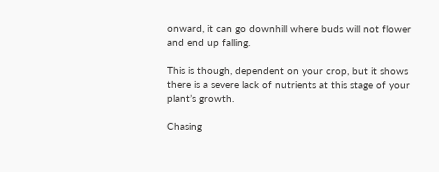onward, it can go downhill where buds will not flower and end up falling.

This is though, dependent on your crop, but it shows there is a severe lack of nutrients at this stage of your plant’s growth.

Chasing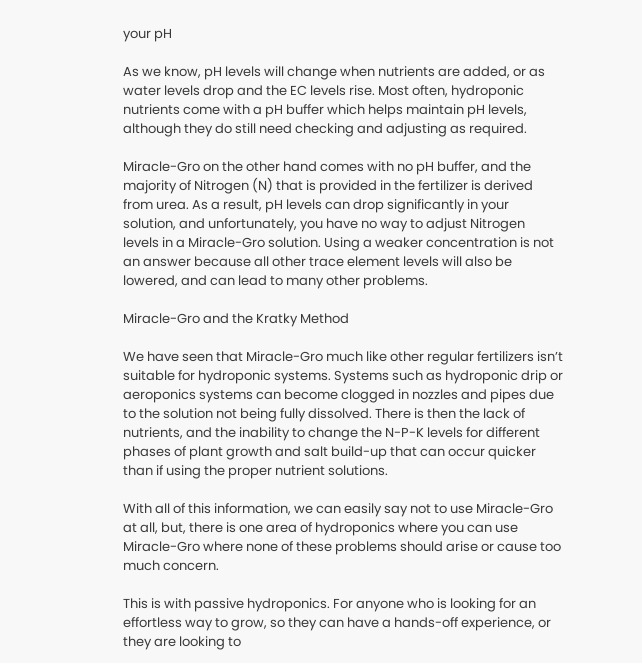your pH

As we know, pH levels will change when nutrients are added, or as water levels drop and the EC levels rise. Most often, hydroponic nutrients come with a pH buffer which helps maintain pH levels, although they do still need checking and adjusting as required.

Miracle-Gro on the other hand comes with no pH buffer, and the majority of Nitrogen (N) that is provided in the fertilizer is derived from urea. As a result, pH levels can drop significantly in your solution, and unfortunately, you have no way to adjust Nitrogen levels in a Miracle-Gro solution. Using a weaker concentration is not an answer because all other trace element levels will also be lowered, and can lead to many other problems.

Miracle-Gro and the Kratky Method

We have seen that Miracle-Gro much like other regular fertilizers isn’t suitable for hydroponic systems. Systems such as hydroponic drip or aeroponics systems can become clogged in nozzles and pipes due to the solution not being fully dissolved. There is then the lack of nutrients, and the inability to change the N-P-K levels for different phases of plant growth and salt build-up that can occur quicker than if using the proper nutrient solutions.

With all of this information, we can easily say not to use Miracle-Gro at all, but, there is one area of hydroponics where you can use Miracle-Gro where none of these problems should arise or cause too much concern.

This is with passive hydroponics. For anyone who is looking for an effortless way to grow, so they can have a hands-off experience, or they are looking to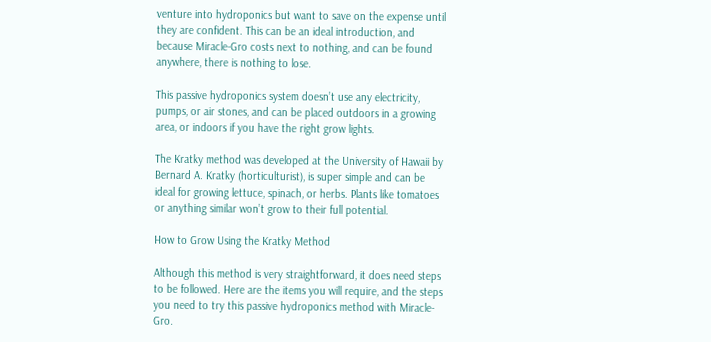venture into hydroponics but want to save on the expense until they are confident. This can be an ideal introduction, and because Miracle-Gro costs next to nothing, and can be found anywhere, there is nothing to lose.

This passive hydroponics system doesn’t use any electricity, pumps, or air stones, and can be placed outdoors in a growing area, or indoors if you have the right grow lights.

The Kratky method was developed at the University of Hawaii by Bernard A. Kratky (horticulturist), is super simple and can be ideal for growing lettuce, spinach, or herbs. Plants like tomatoes or anything similar won’t grow to their full potential.

How to Grow Using the Kratky Method

Although this method is very straightforward, it does need steps to be followed. Here are the items you will require, and the steps you need to try this passive hydroponics method with Miracle-Gro.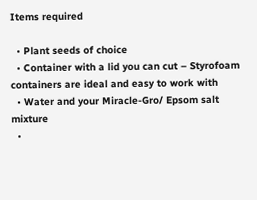Items required

  • Plant seeds of choice
  • Container with a lid you can cut – Styrofoam containers are ideal and easy to work with
  • Water and your Miracle-Gro/ Epsom salt mixture
  •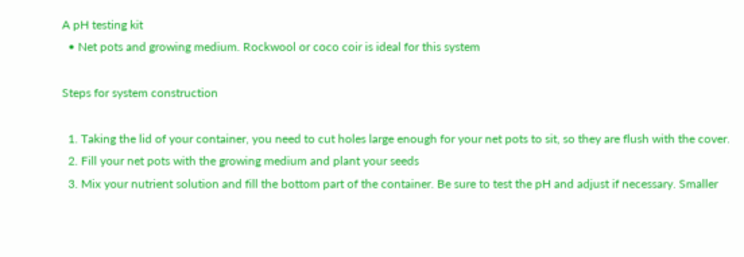A pH testing kit
  • Net pots and growing medium. Rockwool or coco coir is ideal for this system

Steps for system construction

  1. Taking the lid of your container, you need to cut holes large enough for your net pots to sit, so they are flush with the cover.
  2. Fill your net pots with the growing medium and plant your seeds
  3. Mix your nutrient solution and fill the bottom part of the container. Be sure to test the pH and adjust if necessary. Smaller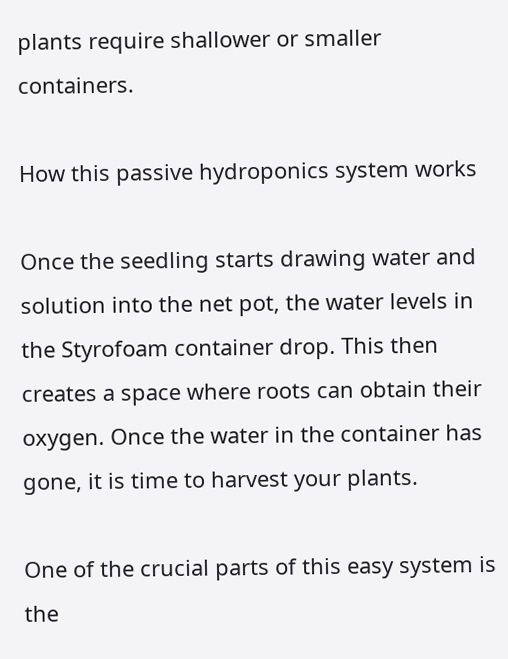plants require shallower or smaller containers.

How this passive hydroponics system works

Once the seedling starts drawing water and solution into the net pot, the water levels in the Styrofoam container drop. This then creates a space where roots can obtain their oxygen. Once the water in the container has gone, it is time to harvest your plants.

One of the crucial parts of this easy system is the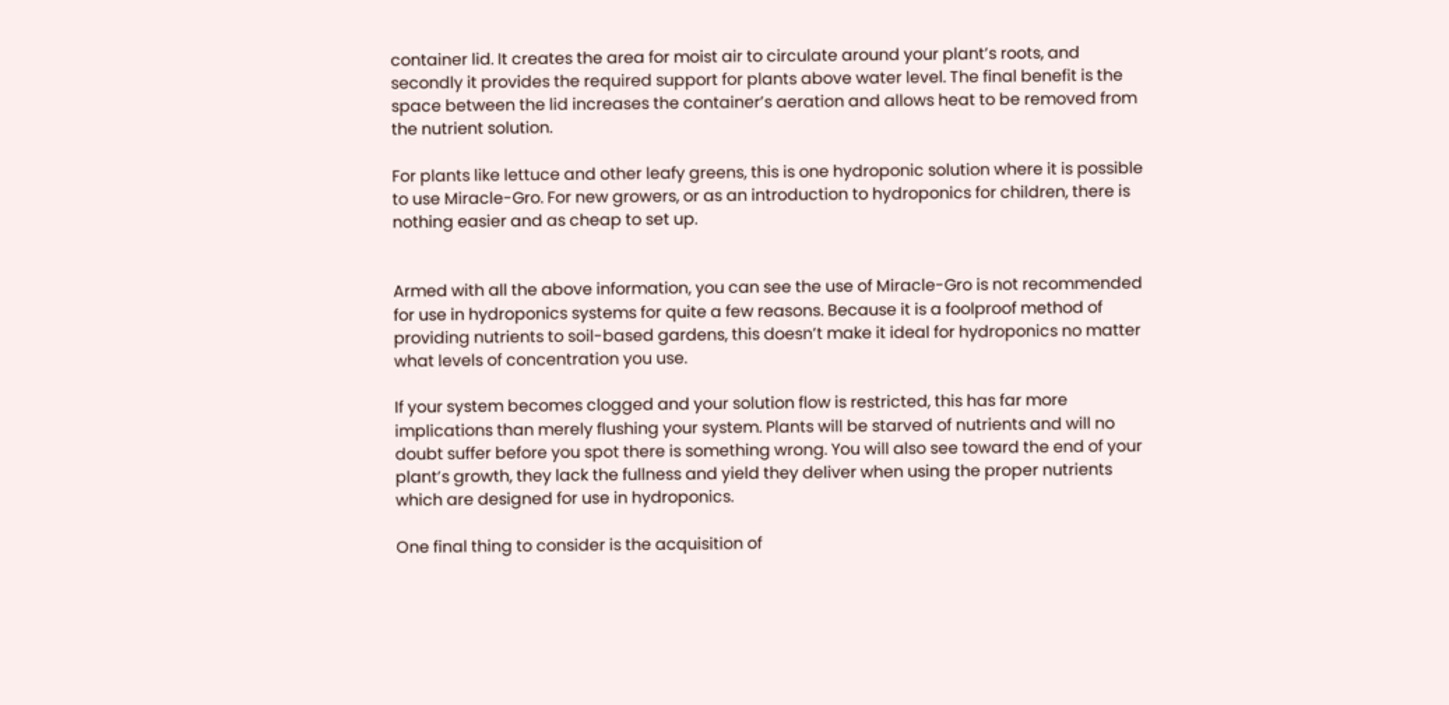container lid. It creates the area for moist air to circulate around your plant’s roots, and secondly it provides the required support for plants above water level. The final benefit is the space between the lid increases the container’s aeration and allows heat to be removed from the nutrient solution.

For plants like lettuce and other leafy greens, this is one hydroponic solution where it is possible to use Miracle-Gro. For new growers, or as an introduction to hydroponics for children, there is nothing easier and as cheap to set up.


Armed with all the above information, you can see the use of Miracle-Gro is not recommended for use in hydroponics systems for quite a few reasons. Because it is a foolproof method of providing nutrients to soil-based gardens, this doesn’t make it ideal for hydroponics no matter what levels of concentration you use.

If your system becomes clogged and your solution flow is restricted, this has far more implications than merely flushing your system. Plants will be starved of nutrients and will no doubt suffer before you spot there is something wrong. You will also see toward the end of your plant’s growth, they lack the fullness and yield they deliver when using the proper nutrients which are designed for use in hydroponics.

One final thing to consider is the acquisition of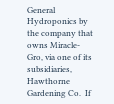General Hydroponics by the company that owns Miracle-Gro, via one of its subsidiaries, Hawthorne Gardening Co.  If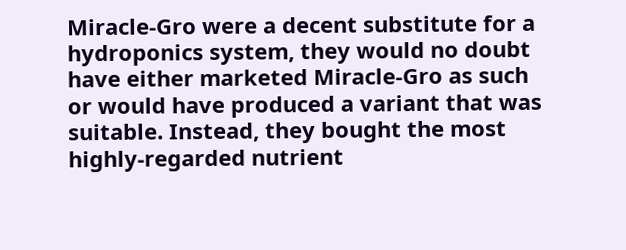Miracle-Gro were a decent substitute for a hydroponics system, they would no doubt have either marketed Miracle-Gro as such or would have produced a variant that was suitable. Instead, they bought the most highly-regarded nutrient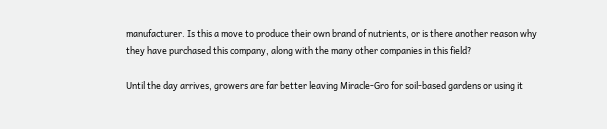manufacturer. Is this a move to produce their own brand of nutrients, or is there another reason why they have purchased this company, along with the many other companies in this field?

Until the day arrives, growers are far better leaving Miracle-Gro for soil-based gardens or using it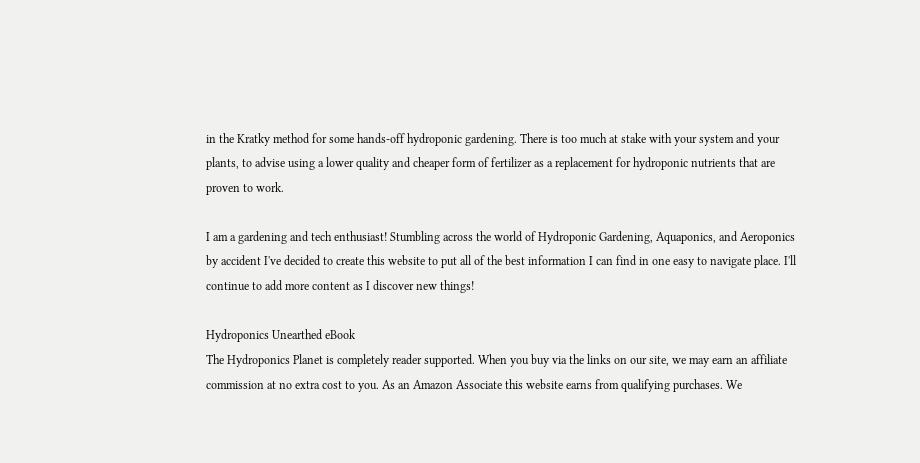in the Kratky method for some hands-off hydroponic gardening. There is too much at stake with your system and your plants, to advise using a lower quality and cheaper form of fertilizer as a replacement for hydroponic nutrients that are proven to work.

I am a gardening and tech enthusiast! Stumbling across the world of Hydroponic Gardening, Aquaponics, and Aeroponics by accident I've decided to create this website to put all of the best information I can find in one easy to navigate place. I'll continue to add more content as I discover new things!

Hydroponics Unearthed eBook
The Hydroponics Planet is completely reader supported. When you buy via the links on our site, we may earn an affiliate commission at no extra cost to you. As an Amazon Associate this website earns from qualifying purchases. We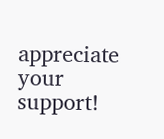appreciate your support!